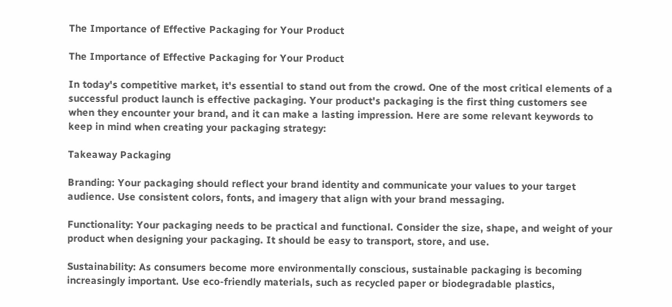The Importance of Effective Packaging for Your Product

The Importance of Effective Packaging for Your Product

In today's competitive market, it's essential to stand out from the crowd. One of the most critical elements of a successful product launch is effective packaging. Your product's packaging is the first thing customers see when they encounter your brand, and it can make a lasting impression. Here are some relevant keywords to keep in mind when creating your packaging strategy:

Takeaway Packaging

Branding: Your packaging should reflect your brand identity and communicate your values to your target audience. Use consistent colors, fonts, and imagery that align with your brand messaging.

Functionality: Your packaging needs to be practical and functional. Consider the size, shape, and weight of your product when designing your packaging. It should be easy to transport, store, and use.

Sustainability: As consumers become more environmentally conscious, sustainable packaging is becoming increasingly important. Use eco-friendly materials, such as recycled paper or biodegradable plastics,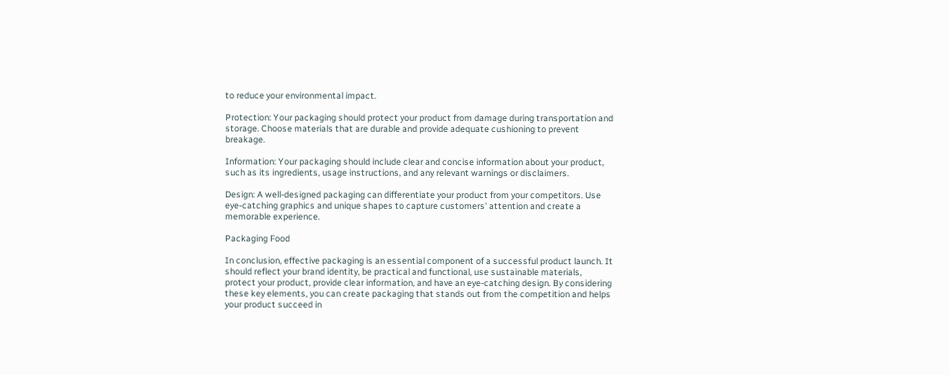to reduce your environmental impact.

Protection: Your packaging should protect your product from damage during transportation and storage. Choose materials that are durable and provide adequate cushioning to prevent breakage.

Information: Your packaging should include clear and concise information about your product, such as its ingredients, usage instructions, and any relevant warnings or disclaimers.

Design: A well-designed packaging can differentiate your product from your competitors. Use eye-catching graphics and unique shapes to capture customers' attention and create a memorable experience.

Packaging Food

In conclusion, effective packaging is an essential component of a successful product launch. It should reflect your brand identity, be practical and functional, use sustainable materials, protect your product, provide clear information, and have an eye-catching design. By considering these key elements, you can create packaging that stands out from the competition and helps your product succeed in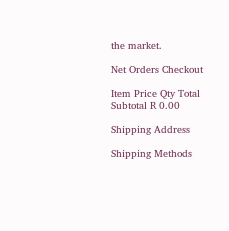the market.

Net Orders Checkout

Item Price Qty Total
Subtotal R 0.00

Shipping Address

Shipping Methods